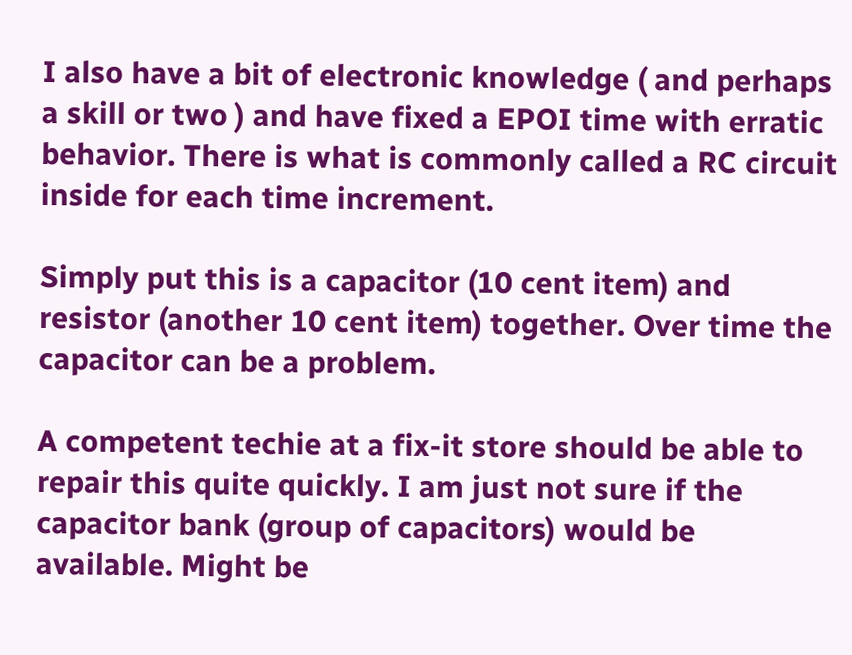I also have a bit of electronic knowledge ( and perhaps a skill or two ) and have fixed a EPOI time with erratic behavior. There is what is commonly called a RC circuit inside for each time increment.

Simply put this is a capacitor (10 cent item) and resistor (another 10 cent item) together. Over time the capacitor can be a problem.

A competent techie at a fix-it store should be able to repair this quite quickly. I am just not sure if the capacitor bank (group of capacitors) would be available. Might be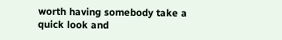worth having somebody take a quick look and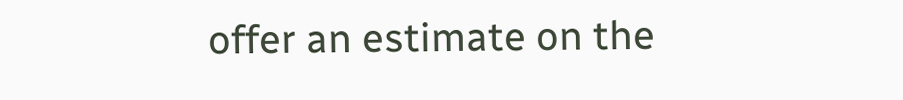offer an estimate on the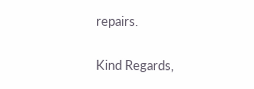repairs.

Kind Regards,